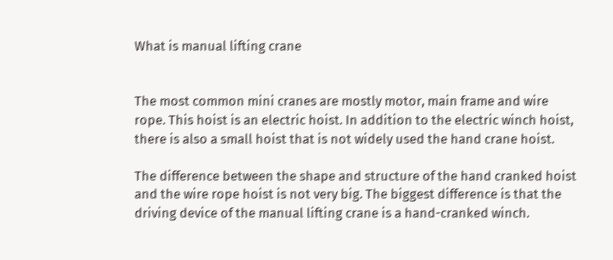What is manual lifting crane


The most common mini cranes are mostly motor, main frame and wire rope. This hoist is an electric hoist. In addition to the electric winch hoist, there is also a small hoist that is not widely used the hand crane hoist.

The difference between the shape and structure of the hand cranked hoist and the wire rope hoist is not very big. The biggest difference is that the driving device of the manual lifting crane is a hand-cranked winch.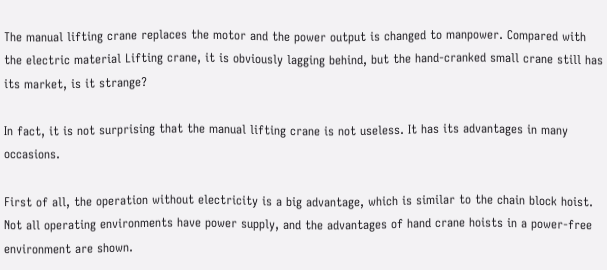The manual lifting crane replaces the motor and the power output is changed to manpower. Compared with the electric material Lifting crane, it is obviously lagging behind, but the hand-cranked small crane still has its market, is it strange?

In fact, it is not surprising that the manual lifting crane is not useless. It has its advantages in many occasions.

First of all, the operation without electricity is a big advantage, which is similar to the chain block hoist. Not all operating environments have power supply, and the advantages of hand crane hoists in a power-free environment are shown.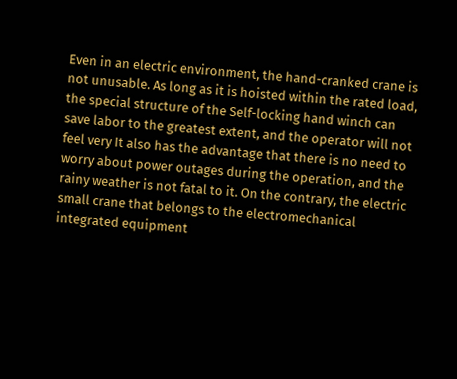Even in an electric environment, the hand-cranked crane is not unusable. As long as it is hoisted within the rated load, the special structure of the Self-locking hand winch can save labor to the greatest extent, and the operator will not feel very It also has the advantage that there is no need to worry about power outages during the operation, and the rainy weather is not fatal to it. On the contrary, the electric small crane that belongs to the electromechanical integrated equipment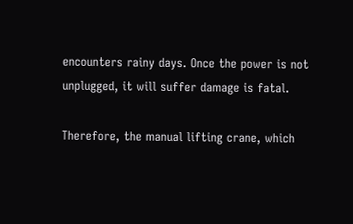encounters rainy days. Once the power is not unplugged, it will suffer damage is fatal.

Therefore, the manual lifting crane, which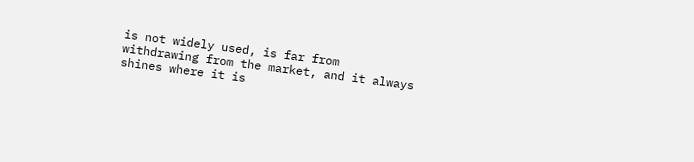is not widely used, is far from withdrawing from the market, and it always shines where it is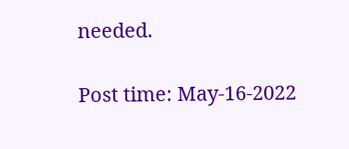needed.

Post time: May-16-2022